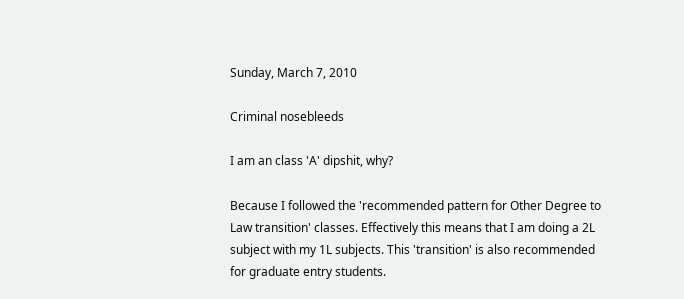Sunday, March 7, 2010

Criminal nosebleeds

I am an class 'A' dipshit, why?

Because I followed the 'recommended pattern for Other Degree to Law transition' classes. Effectively this means that I am doing a 2L subject with my 1L subjects. This 'transition' is also recommended for graduate entry students.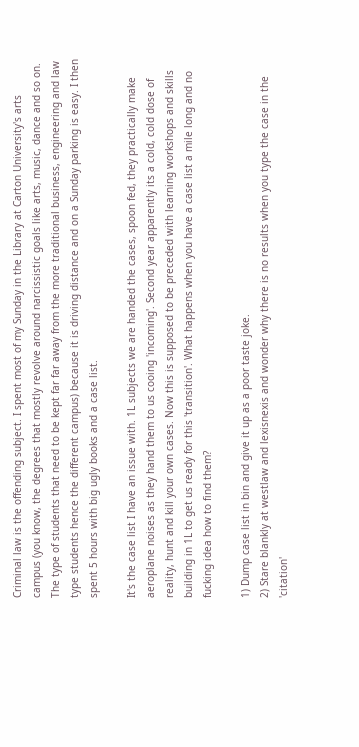Criminal law is the offending subject. I spent most of my Sunday in the Library at Carton University's arts campus (you know, the degrees that mostly revolve around narcissistic goals like arts, music, dance and so on. The type of students that need to be kept far far away from the more traditional business, engineering and law type students hence the different campus) because it is driving distance and on a Sunday parking is easy. I then spent 5 hours with big ugly books and a case list.

It's the case list I have an issue with. 1L subjects we are handed the cases, spoon fed, they practically make aeroplane noises as they hand them to us cooing 'incoming'. Second year apparently its a cold, cold dose of reality, hunt and kill your own cases. Now this is supposed to be preceded with learning workshops and skills building in 1L to get us ready for this 'transition'. What happens when you have a case list a mile long and no fucking idea how to find them?

1) Dump case list in bin and give it up as a poor taste joke.
2) Stare blankly at westlaw and lexisnexis and wonder why there is no results when you type the case in the 'citation'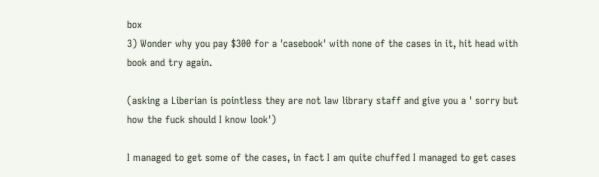box
3) Wonder why you pay $300 for a 'casebook' with none of the cases in it, hit head with book and try again.

(asking a Liberian is pointless they are not law library staff and give you a ' sorry but how the fuck should I know look')

I managed to get some of the cases, in fact I am quite chuffed I managed to get cases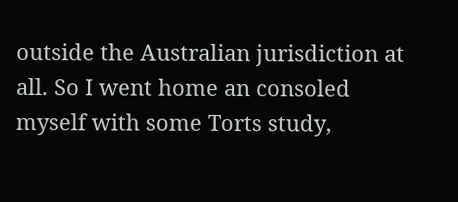outside the Australian jurisdiction at all. So I went home an consoled myself with some Torts study,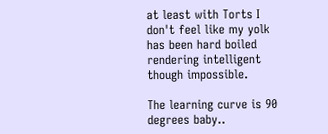at least with Torts I don't feel like my yolk has been hard boiled rendering intelligent though impossible.

The learning curve is 90 degrees baby..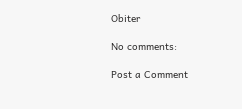Obiter

No comments:

Post a Comment